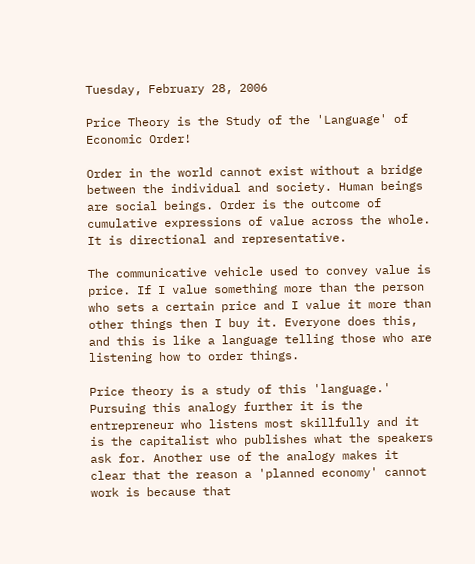Tuesday, February 28, 2006

Price Theory is the Study of the 'Language' of Economic Order!

Order in the world cannot exist without a bridge between the individual and society. Human beings are social beings. Order is the outcome of cumulative expressions of value across the whole. It is directional and representative.

The communicative vehicle used to convey value is price. If I value something more than the person who sets a certain price and I value it more than other things then I buy it. Everyone does this, and this is like a language telling those who are listening how to order things.

Price theory is a study of this 'language.' Pursuing this analogy further it is the entrepreneur who listens most skillfully and it is the capitalist who publishes what the speakers ask for. Another use of the analogy makes it clear that the reason a 'planned economy' cannot work is because that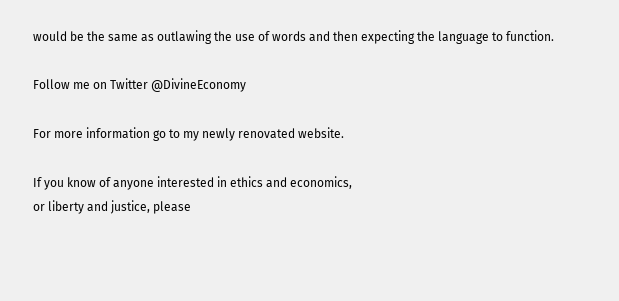would be the same as outlawing the use of words and then expecting the language to function.

Follow me on Twitter @DivineEconomy

For more information go to my newly renovated website.

If you know of anyone interested in ethics and economics,
or liberty and justice, please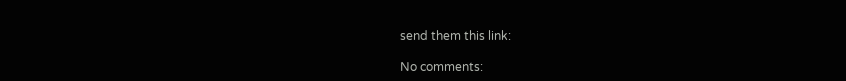send them this link:

No comments: